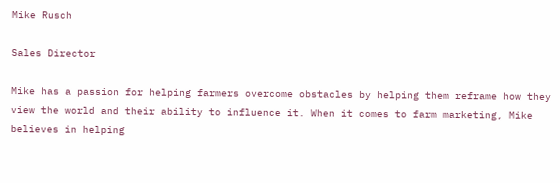Mike Rusch

Sales Director

Mike has a passion for helping farmers overcome obstacles by helping them reframe how they view the world and their ability to influence it. When it comes to farm marketing, Mike believes in helping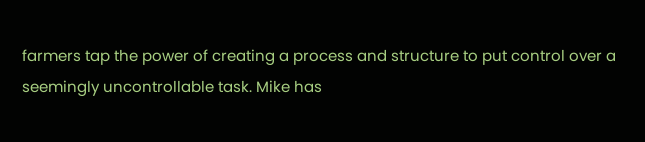farmers tap the power of creating a process and structure to put control over a seemingly uncontrollable task. Mike has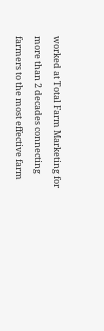worked at Total Farm Marketing for more than 2 decades connecting farmers to the most effective farm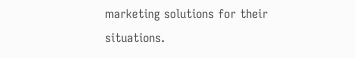marketing solutions for their situations.